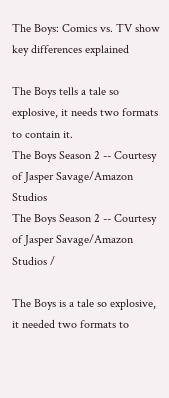The Boys: Comics vs. TV show key differences explained

The Boys tells a tale so explosive, it needs two formats to contain it.
The Boys Season 2 -- Courtesy of Jasper Savage/Amazon Studios
The Boys Season 2 -- Courtesy of Jasper Savage/Amazon Studios /

The Boys is a tale so explosive, it needed two formats to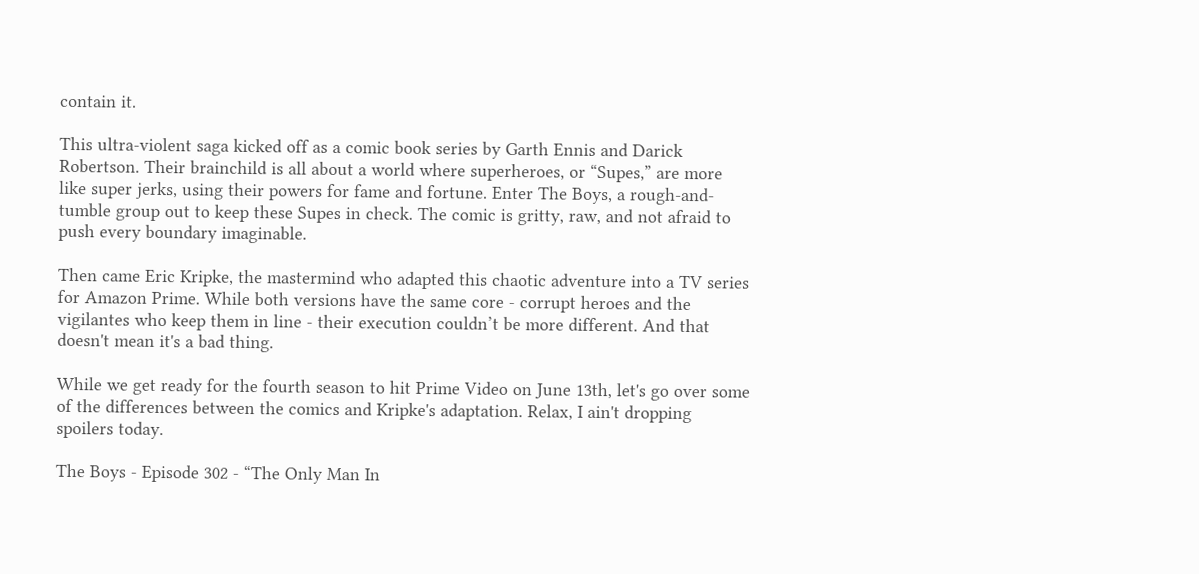contain it.

This ultra-violent saga kicked off as a comic book series by Garth Ennis and Darick Robertson. Their brainchild is all about a world where superheroes, or “Supes,” are more like super jerks, using their powers for fame and fortune. Enter The Boys, a rough-and-tumble group out to keep these Supes in check. The comic is gritty, raw, and not afraid to push every boundary imaginable.

Then came Eric Kripke, the mastermind who adapted this chaotic adventure into a TV series for Amazon Prime. While both versions have the same core - corrupt heroes and the vigilantes who keep them in line - their execution couldn’t be more different. And that doesn't mean it's a bad thing.

While we get ready for the fourth season to hit Prime Video on June 13th, let's go over some of the differences between the comics and Kripke's adaptation. Relax, I ain't dropping spoilers today.

The Boys - Episode 302 - “The Only Man In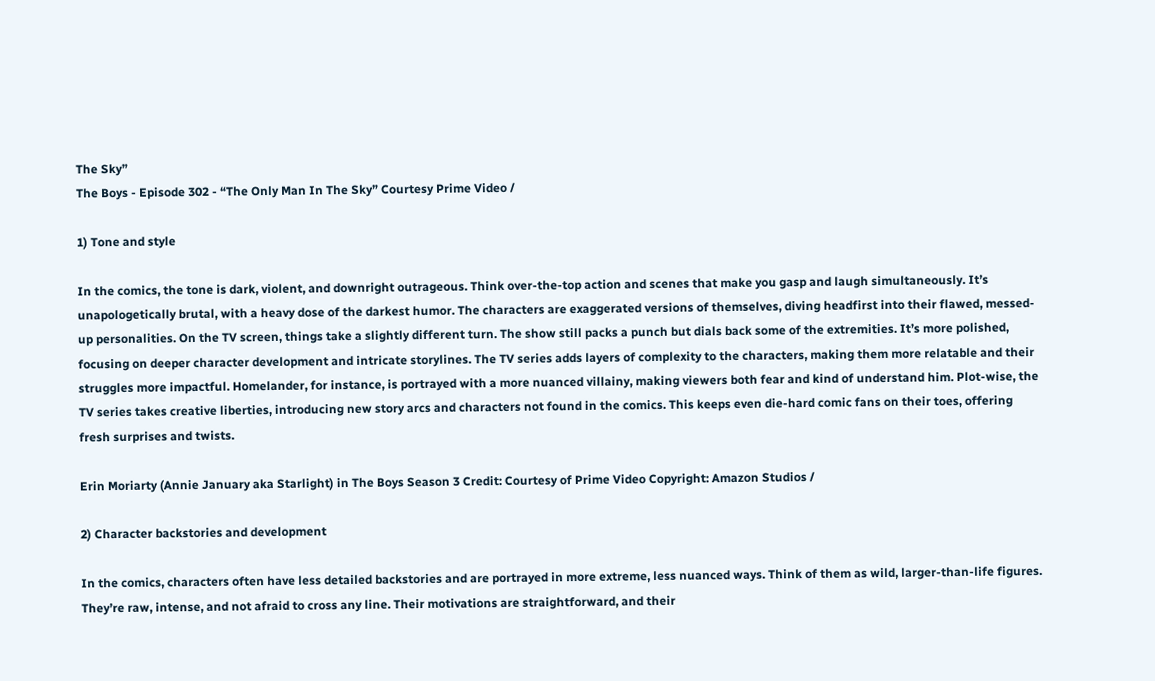The Sky”
The Boys - Episode 302 - “The Only Man In The Sky” Courtesy Prime Video /

1) Tone and style

In the comics, the tone is dark, violent, and downright outrageous. Think over-the-top action and scenes that make you gasp and laugh simultaneously. It’s unapologetically brutal, with a heavy dose of the darkest humor. The characters are exaggerated versions of themselves, diving headfirst into their flawed, messed-up personalities. On the TV screen, things take a slightly different turn. The show still packs a punch but dials back some of the extremities. It’s more polished, focusing on deeper character development and intricate storylines. The TV series adds layers of complexity to the characters, making them more relatable and their struggles more impactful. Homelander, for instance, is portrayed with a more nuanced villainy, making viewers both fear and kind of understand him. Plot-wise, the TV series takes creative liberties, introducing new story arcs and characters not found in the comics. This keeps even die-hard comic fans on their toes, offering fresh surprises and twists.

Erin Moriarty (Annie January aka Starlight) in The Boys Season 3 Credit: Courtesy of Prime Video Copyright: Amazon Studios /

2) Character backstories and development

In the comics, characters often have less detailed backstories and are portrayed in more extreme, less nuanced ways. Think of them as wild, larger-than-life figures. They’re raw, intense, and not afraid to cross any line. Their motivations are straightforward, and their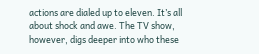actions are dialed up to eleven. It’s all about shock and awe. The TV show, however, digs deeper into who these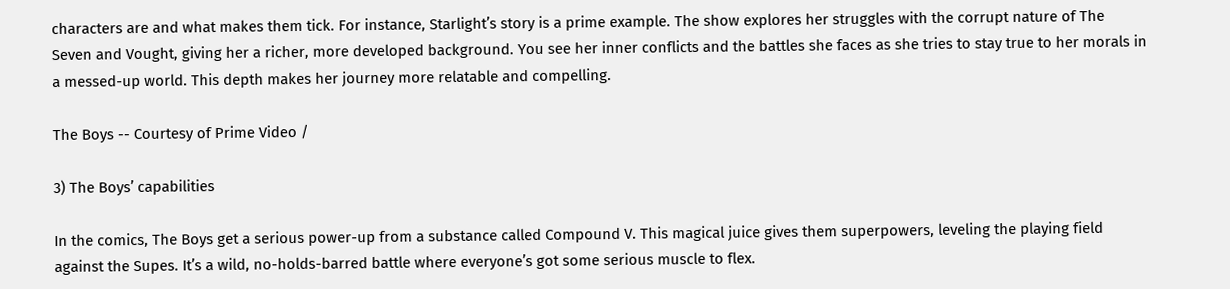characters are and what makes them tick. For instance, Starlight’s story is a prime example. The show explores her struggles with the corrupt nature of The Seven and Vought, giving her a richer, more developed background. You see her inner conflicts and the battles she faces as she tries to stay true to her morals in a messed-up world. This depth makes her journey more relatable and compelling.

The Boys -- Courtesy of Prime Video /

3) The Boys’ capabilities

In the comics, The Boys get a serious power-up from a substance called Compound V. This magical juice gives them superpowers, leveling the playing field against the Supes. It’s a wild, no-holds-barred battle where everyone’s got some serious muscle to flex.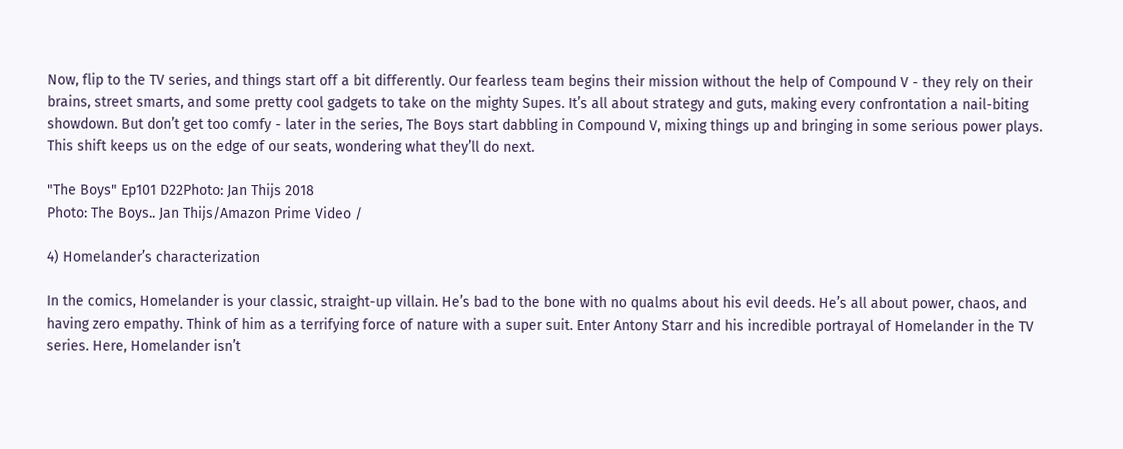Now, flip to the TV series, and things start off a bit differently. Our fearless team begins their mission without the help of Compound V - they rely on their brains, street smarts, and some pretty cool gadgets to take on the mighty Supes. It’s all about strategy and guts, making every confrontation a nail-biting showdown. But don’t get too comfy - later in the series, The Boys start dabbling in Compound V, mixing things up and bringing in some serious power plays. This shift keeps us on the edge of our seats, wondering what they’ll do next.

"The Boys" Ep101 D22Photo: Jan Thijs 2018
Photo: The Boys.. Jan Thijs/Amazon Prime Video /

4) Homelander’s characterization

In the comics, Homelander is your classic, straight-up villain. He’s bad to the bone with no qualms about his evil deeds. He’s all about power, chaos, and having zero empathy. Think of him as a terrifying force of nature with a super suit. Enter Antony Starr and his incredible portrayal of Homelander in the TV series. Here, Homelander isn’t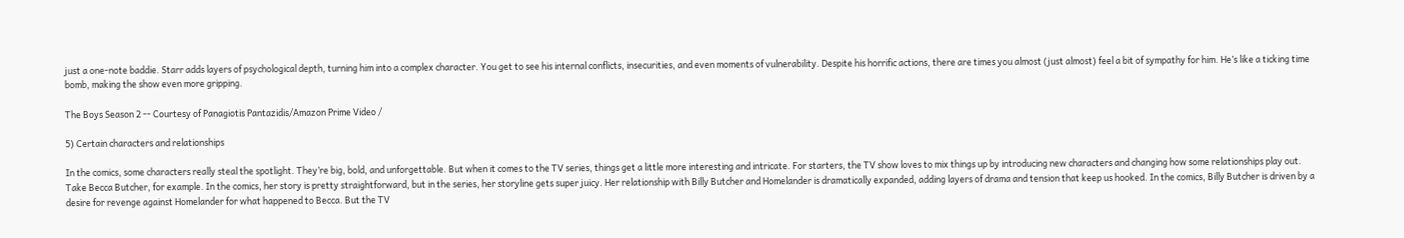just a one-note baddie. Starr adds layers of psychological depth, turning him into a complex character. You get to see his internal conflicts, insecurities, and even moments of vulnerability. Despite his horrific actions, there are times you almost (just almost) feel a bit of sympathy for him. He’s like a ticking time bomb, making the show even more gripping.

The Boys Season 2 -- Courtesy of Panagiotis Pantazidis/Amazon Prime Video /

5) Certain characters and relationships

In the comics, some characters really steal the spotlight. They’re big, bold, and unforgettable. But when it comes to the TV series, things get a little more interesting and intricate. For starters, the TV show loves to mix things up by introducing new characters and changing how some relationships play out. Take Becca Butcher, for example. In the comics, her story is pretty straightforward, but in the series, her storyline gets super juicy. Her relationship with Billy Butcher and Homelander is dramatically expanded, adding layers of drama and tension that keep us hooked. In the comics, Billy Butcher is driven by a desire for revenge against Homelander for what happened to Becca. But the TV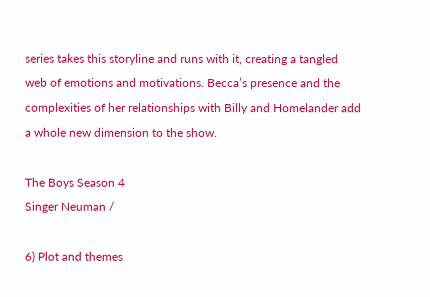series takes this storyline and runs with it, creating a tangled web of emotions and motivations. Becca’s presence and the complexities of her relationships with Billy and Homelander add a whole new dimension to the show.

The Boys Season 4
Singer Neuman /

6) Plot and themes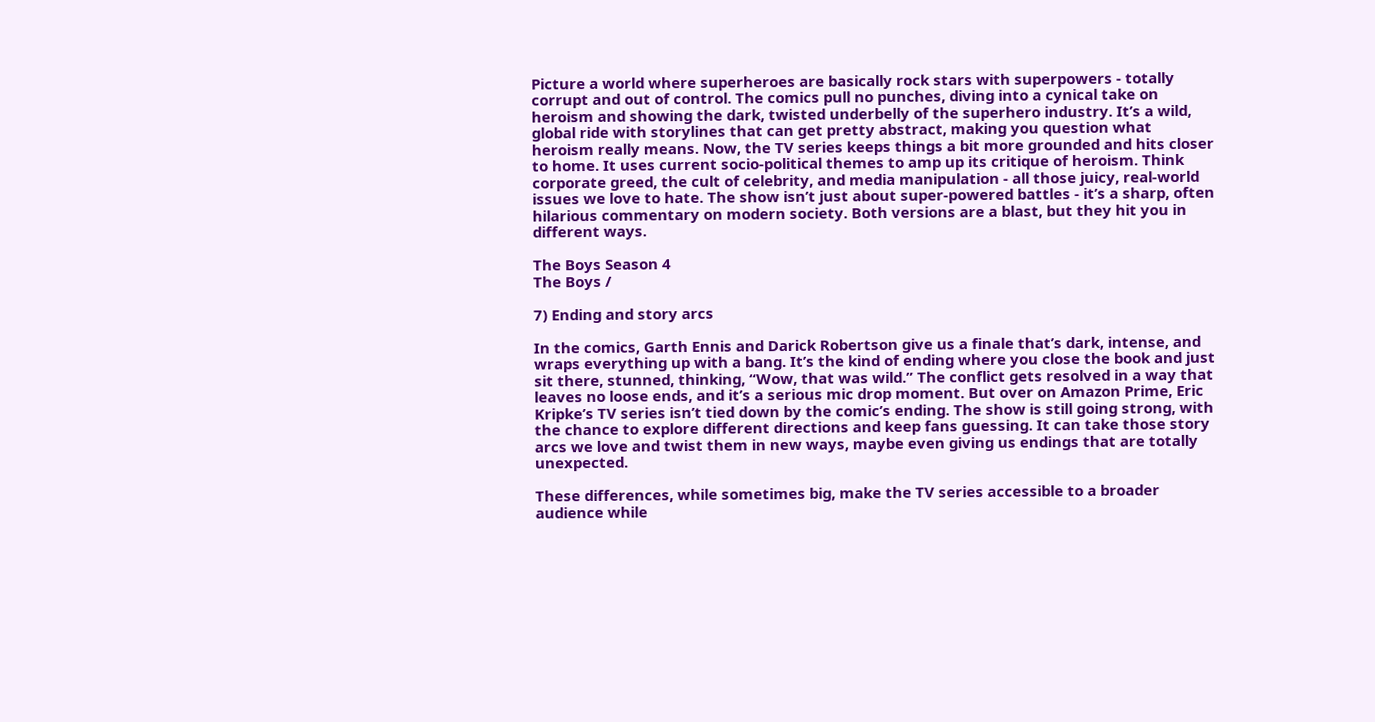Picture a world where superheroes are basically rock stars with superpowers - totally corrupt and out of control. The comics pull no punches, diving into a cynical take on heroism and showing the dark, twisted underbelly of the superhero industry. It’s a wild, global ride with storylines that can get pretty abstract, making you question what heroism really means. Now, the TV series keeps things a bit more grounded and hits closer to home. It uses current socio-political themes to amp up its critique of heroism. Think corporate greed, the cult of celebrity, and media manipulation - all those juicy, real-world issues we love to hate. The show isn’t just about super-powered battles - it’s a sharp, often hilarious commentary on modern society. Both versions are a blast, but they hit you in different ways.

The Boys Season 4
The Boys /

7) Ending and story arcs

In the comics, Garth Ennis and Darick Robertson give us a finale that’s dark, intense, and wraps everything up with a bang. It’s the kind of ending where you close the book and just sit there, stunned, thinking, “Wow, that was wild.” The conflict gets resolved in a way that leaves no loose ends, and it’s a serious mic drop moment. But over on Amazon Prime, Eric Kripke’s TV series isn’t tied down by the comic’s ending. The show is still going strong, with the chance to explore different directions and keep fans guessing. It can take those story arcs we love and twist them in new ways, maybe even giving us endings that are totally unexpected.

These differences, while sometimes big, make the TV series accessible to a broader audience while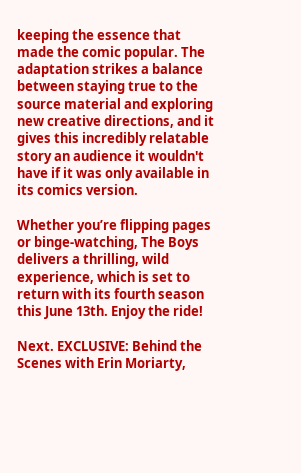keeping the essence that made the comic popular. The adaptation strikes a balance between staying true to the source material and exploring new creative directions, and it gives this incredibly relatable story an audience it wouldn't have if it was only available in its comics version.

Whether you’re flipping pages or binge-watching, The Boys delivers a thrilling, wild experience, which is set to return with its fourth season this June 13th. Enjoy the ride!

Next. EXCLUSIVE: Behind the Scenes with Erin Moriarty,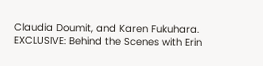Claudia Doumit, and Karen Fukuhara. EXCLUSIVE: Behind the Scenes with Erin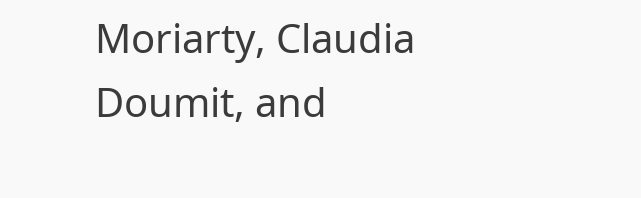Moriarty, Claudia Doumit, and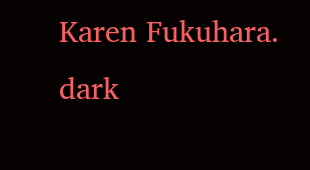Karen Fukuhara. dark